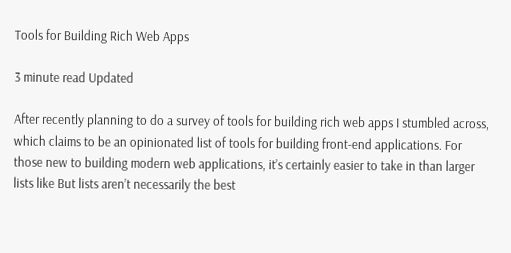Tools for Building Rich Web Apps

3 minute read Updated

After recently planning to do a survey of tools for building rich web apps I stumbled across, which claims to be an opinionated list of tools for building front-end applications. For those new to building modern web applications, it’s certainly easier to take in than larger lists like But lists aren’t necessarily the best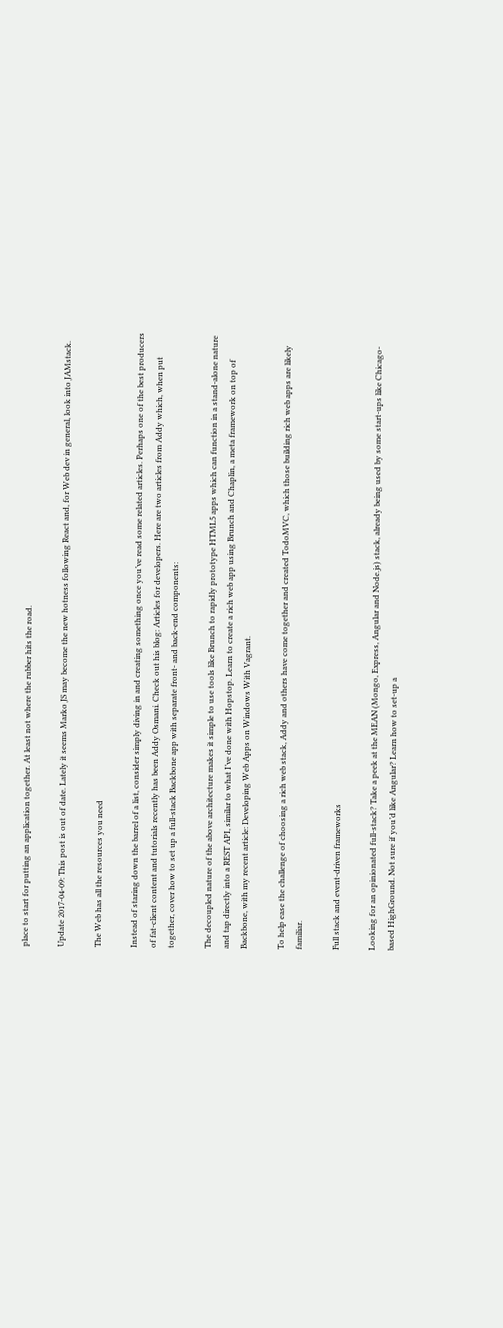place to start for putting an application together. At least not where the rubber hits the road.

Update 2017-04-09: This post is out of date. Lately it seems Marko JS may become the new hotness following React and, for Web dev in general, look into JAMstack.

The Web has all the resources you need

Instead of staring down the barrel of a list, consider simply diving in and creating something once you’ve read some related articles. Perhaps one of the best producers of fat-client content and tutorials recently has been Addy Osmani. Check out his blog: Articles for developers. Here are two articles from Addy which, when put together, cover how to set up a full-stack Backbone app with separate front- and back-end components:

The decoupled nature of the above architecture makes it simple to use tools like Brunch to rapidly prototype HTML5 apps which can function in a stand-alone nature and tap directly into a REST API, similar to what I’ve done with Hopstop. Learn to create a rich web app using Brunch and Chaplin, a meta framework on top of Backbone, with my recent article: Developing Web Apps on Windows With Vagrant.

To help ease the challenge of choosing a rich web stack, Addy and others have come together and created TodoMVC, which those building rich web apps are likely familiar.

Full stack and event-driven frameworks

Looking for an opinionated full-stack? Take a peek at the MEAN (Mongo, Express, Angular and Node.js) stack, already being used by some start-ups like Chicago-based HighGround. Not sure if you’d like Angular? Learn how to set-up a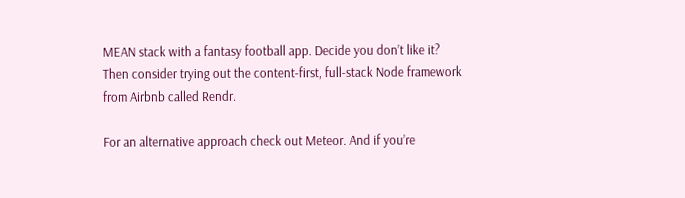MEAN stack with a fantasy football app. Decide you don’t like it? Then consider trying out the content-first, full-stack Node framework from Airbnb called Rendr.

For an alternative approach check out Meteor. And if you’re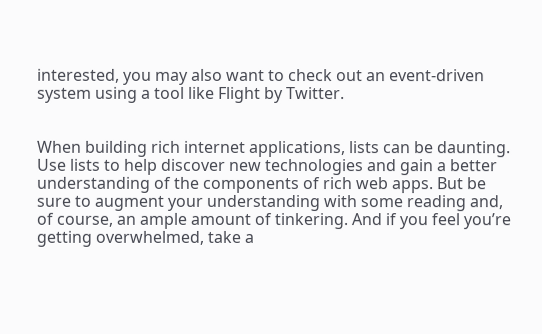interested, you may also want to check out an event-driven system using a tool like Flight by Twitter.


When building rich internet applications, lists can be daunting. Use lists to help discover new technologies and gain a better understanding of the components of rich web apps. But be sure to augment your understanding with some reading and, of course, an ample amount of tinkering. And if you feel you’re getting overwhelmed, take a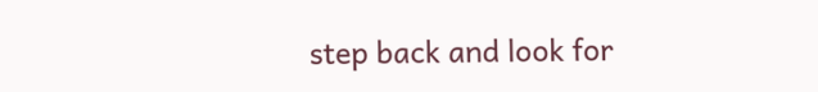step back and look for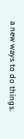a new ways to do things.